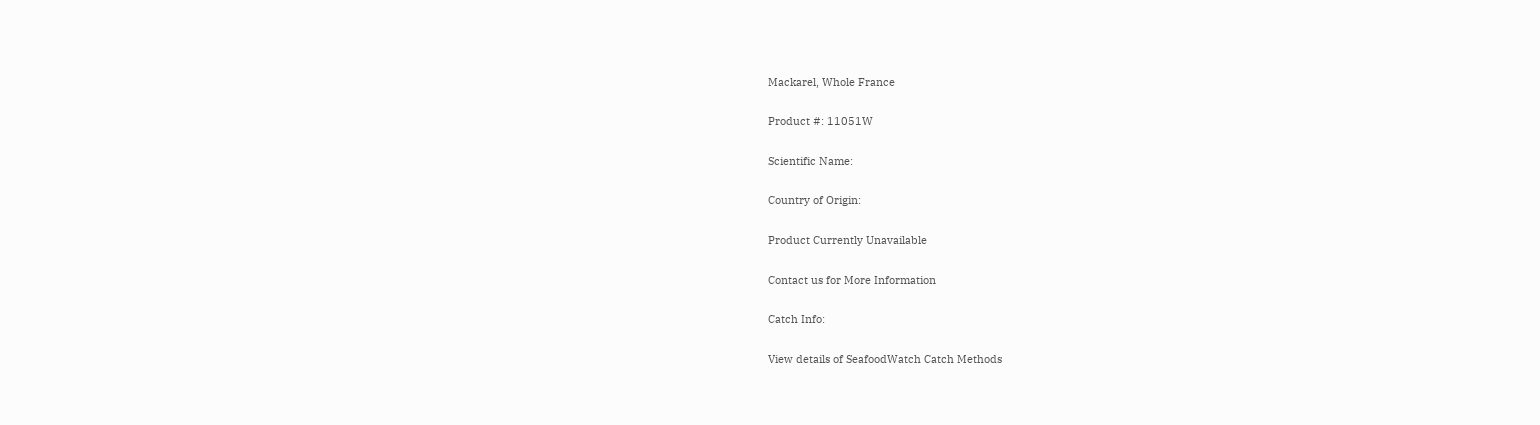Mackarel, Whole France

Product #: 11051W

Scientific Name:

Country of Origin:

Product Currently Unavailable

Contact us for More Information

Catch Info:

View details of SeafoodWatch Catch Methods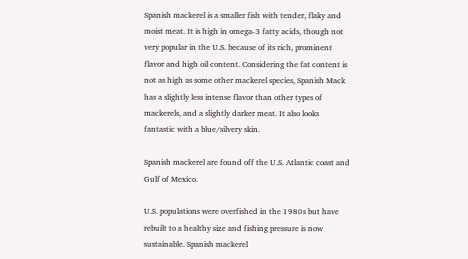Spanish mackerel is a smaller fish with tender, flaky and moist meat. It is high in omega-3 fatty acids, though not very popular in the U.S. because of its rich, prominent flavor and high oil content. Considering the fat content is not as high as some other mackerel species, Spanish Mack has a slightly less intense flavor than other types of mackerels, and a slightly darker meat. It also looks fantastic with a blue/silvery skin.

Spanish mackerel are found off the U.S. Atlantic coast and Gulf of Mexico.

U.S. populations were overfished in the 1980s but have rebuilt to a healthy size and fishing pressure is now sustainable. Spanish mackerel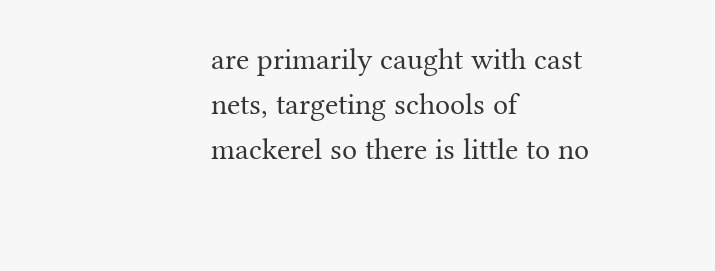are primarily caught with cast nets, targeting schools of mackerel so there is little to no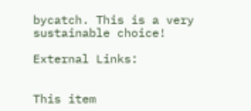bycatch. This is a very sustainable choice!

External Links:


This item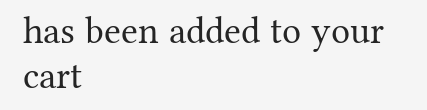has been added to your cart